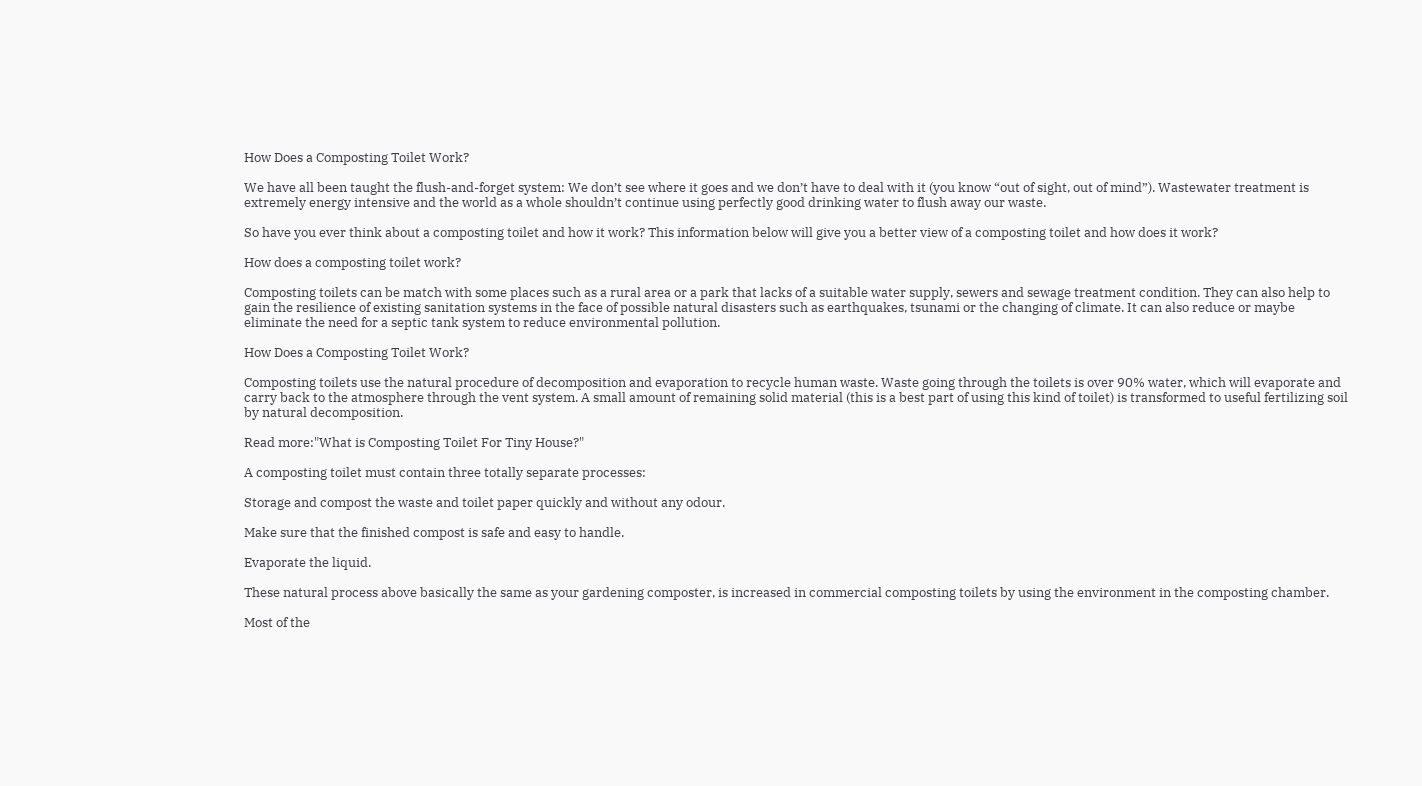How Does a Composting Toilet Work?

We have all been taught the flush-and-forget system: We don’t see where it goes and we don’t have to deal with it (you know “out of sight, out of mind”). Wastewater treatment is extremely energy intensive and the world as a whole shouldn’t continue using perfectly good drinking water to flush away our waste.

So have you ever think about a composting toilet and how it work? This information below will give you a better view of a composting toilet and how does it work?

How does a composting toilet work?

Composting toilets can be match with some places such as a rural area or a park that lacks of a suitable water supply, sewers and sewage treatment condition. They can also help to gain the resilience of existing sanitation systems in the face of possible natural disasters such as earthquakes, tsunami or the changing of climate. It can also reduce or maybe eliminate the need for a septic tank system to reduce environmental pollution.

How Does a Composting Toilet Work?

Composting toilets use the natural procedure of decomposition and evaporation to recycle human waste. Waste going through the toilets is over 90% water, which will evaporate and carry back to the atmosphere through the vent system. A small amount of remaining solid material (this is a best part of using this kind of toilet) is transformed to useful fertilizing soil by natural decomposition.

Read more:"What is Composting Toilet For Tiny House?"

A composting toilet must contain three totally separate processes:

Storage and compost the waste and toilet paper quickly and without any odour.

Make sure that the finished compost is safe and easy to handle.

Evaporate the liquid.

These natural process above basically the same as your gardening composter, is increased in commercial composting toilets by using the environment in the composting chamber.

Most of the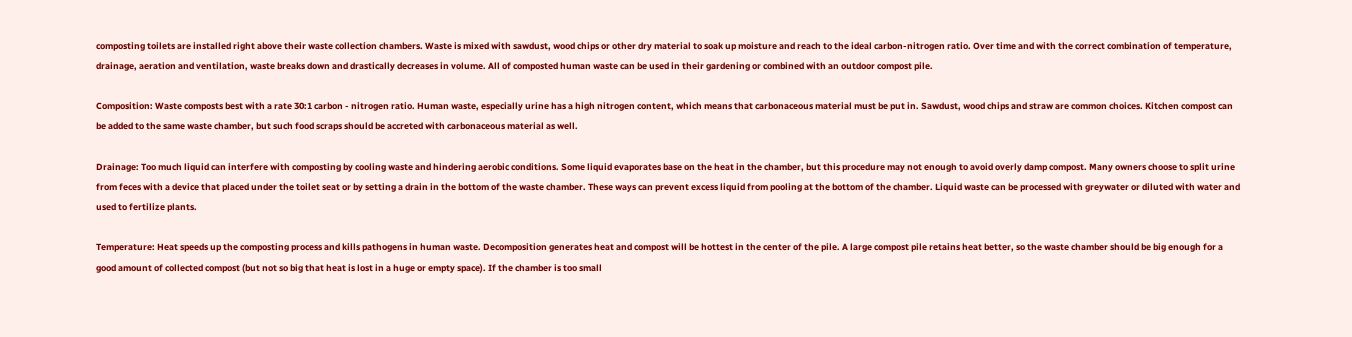composting toilets are installed right above their waste collection chambers. Waste is mixed with sawdust, wood chips or other dry material to soak up moisture and reach to the ideal carbon-nitrogen ratio. Over time and with the correct combination of temperature, drainage, aeration and ventilation, waste breaks down and drastically decreases in volume. All of composted human waste can be used in their gardening or combined with an outdoor compost pile.

Composition: Waste composts best with a rate 30:1 carbon - nitrogen ratio. Human waste, especially urine has a high nitrogen content, which means that carbonaceous material must be put in. Sawdust, wood chips and straw are common choices. Kitchen compost can be added to the same waste chamber, but such food scraps should be accreted with carbonaceous material as well.

Drainage: Too much liquid can interfere with composting by cooling waste and hindering aerobic conditions. Some liquid evaporates base on the heat in the chamber, but this procedure may not enough to avoid overly damp compost. Many owners choose to split urine from feces with a device that placed under the toilet seat or by setting a drain in the bottom of the waste chamber. These ways can prevent excess liquid from pooling at the bottom of the chamber. Liquid waste can be processed with greywater or diluted with water and used to fertilize plants.

Temperature: Heat speeds up the composting process and kills pathogens in human waste. Decomposition generates heat and compost will be hottest in the center of the pile. A large compost pile retains heat better, so the waste chamber should be big enough for a good amount of collected compost (but not so big that heat is lost in a huge or empty space). If the chamber is too small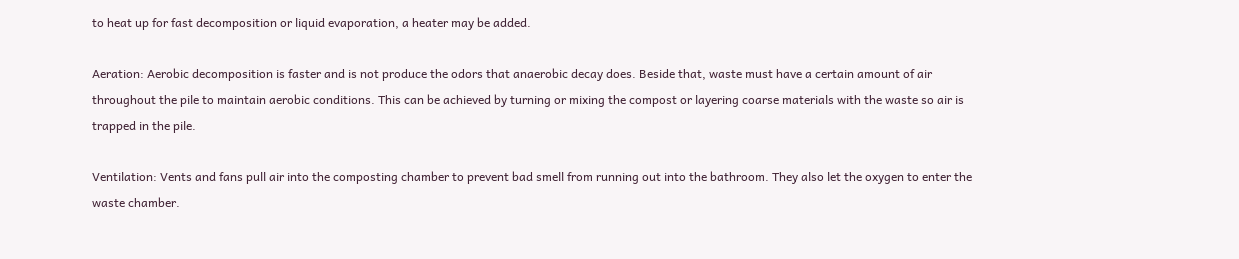to heat up for fast decomposition or liquid evaporation, a heater may be added.

Aeration: Aerobic decomposition is faster and is not produce the odors that anaerobic decay does. Beside that, waste must have a certain amount of air throughout the pile to maintain aerobic conditions. This can be achieved by turning or mixing the compost or layering coarse materials with the waste so air is trapped in the pile.

Ventilation: Vents and fans pull air into the composting chamber to prevent bad smell from running out into the bathroom. They also let the oxygen to enter the waste chamber.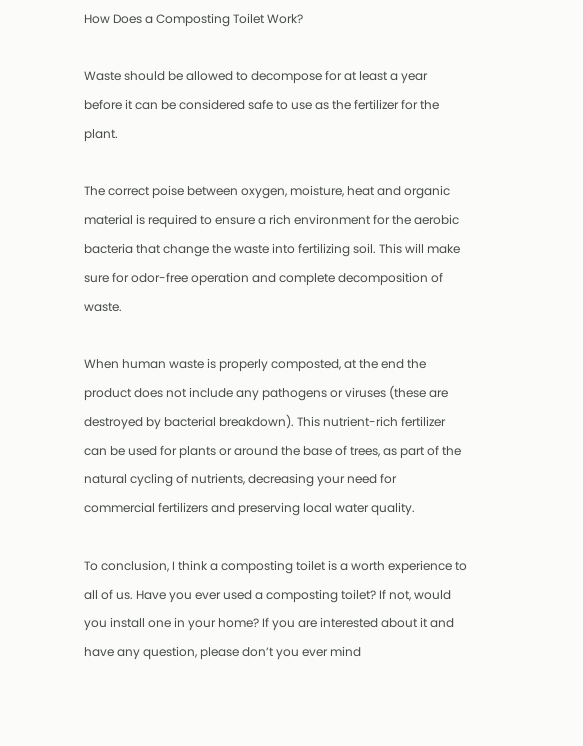How Does a Composting Toilet Work?

Waste should be allowed to decompose for at least a year before it can be considered safe to use as the fertilizer for the plant.

The correct poise between oxygen, moisture, heat and organic material is required to ensure a rich environment for the aerobic bacteria that change the waste into fertilizing soil. This will make sure for odor-free operation and complete decomposition of waste.

When human waste is properly composted, at the end the product does not include any pathogens or viruses (these are destroyed by bacterial breakdown). This nutrient-rich fertilizer can be used for plants or around the base of trees, as part of the natural cycling of nutrients, decreasing your need for commercial fertilizers and preserving local water quality.

To conclusion, I think a composting toilet is a worth experience to all of us. Have you ever used a composting toilet? If not, would you install one in your home? If you are interested about it and have any question, please don’t you ever mind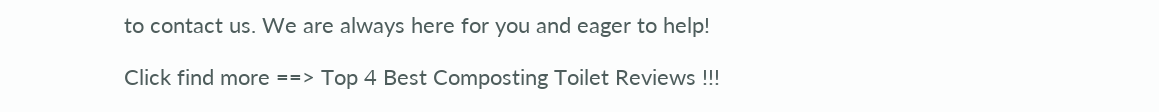to contact us. We are always here for you and eager to help!

Click find more ==> Top 4 Best Composting Toilet Reviews !!!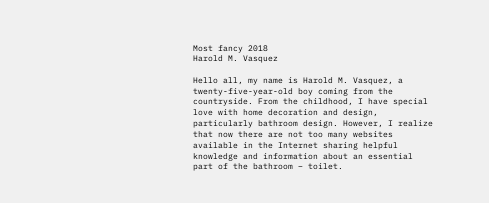Most fancy 2018
Harold M. Vasquez

Hello all, my name is Harold M. Vasquez, a twenty-five-year-old boy coming from the countryside. From the childhood, I have special love with home decoration and design, particularly bathroom design. However, I realize that now there are not too many websites available in the Internet sharing helpful knowledge and information about an essential part of the bathroom – toilet.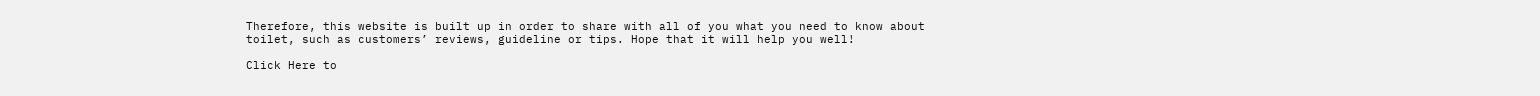Therefore, this website is built up in order to share with all of you what you need to know about toilet, such as customers’ reviews, guideline or tips. Hope that it will help you well!

Click Here to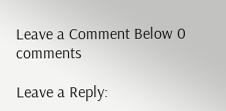Leave a Comment Below 0 comments

Leave a Reply: